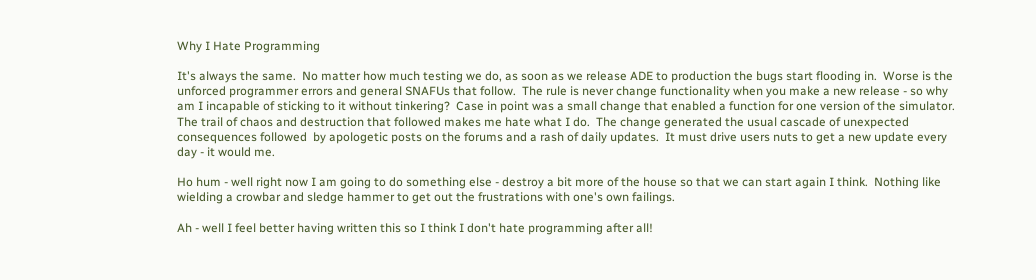Why I Hate Programming

It's always the same.  No matter how much testing we do, as soon as we release ADE to production the bugs start flooding in.  Worse is the unforced programmer errors and general SNAFUs that follow.  The rule is never change functionality when you make a new release - so why am I incapable of sticking to it without tinkering?  Case in point was a small change that enabled a function for one version of the simulator.  The trail of chaos and destruction that followed makes me hate what I do.  The change generated the usual cascade of unexpected consequences followed  by apologetic posts on the forums and a rash of daily updates.  It must drive users nuts to get a new update every day - it would me.

Ho hum - well right now I am going to do something else - destroy a bit more of the house so that we can start again I think.  Nothing like wielding a crowbar and sledge hammer to get out the frustrations with one's own failings.

Ah - well I feel better having written this so I think I don't hate programming after all!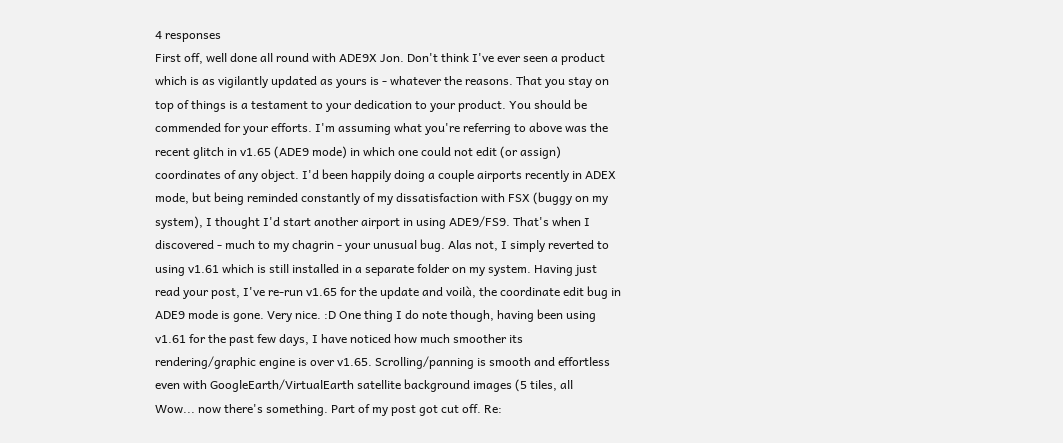4 responses
First off, well done all round with ADE9X Jon. Don't think I've ever seen a product which is as vigilantly updated as yours is - whatever the reasons. That you stay on top of things is a testament to your dedication to your product. You should be commended for your efforts. I'm assuming what you're referring to above was the recent glitch in v1.65 (ADE9 mode) in which one could not edit (or assign) coordinates of any object. I'd been happily doing a couple airports recently in ADEX mode, but being reminded constantly of my dissatisfaction with FSX (buggy on my system), I thought I'd start another airport in using ADE9/FS9. That's when I discovered - much to my chagrin - your unusual bug. Alas not, I simply reverted to using v1.61 which is still installed in a separate folder on my system. Having just read your post, I've re-run v1.65 for the update and voilà, the coordinate edit bug in ADE9 mode is gone. Very nice. :D One thing I do note though, having been using v1.61 for the past few days, I have noticed how much smoother its rendering/graphic engine is over v1.65. Scrolling/panning is smooth and effortless even with GoogleEarth/VirtualEarth satellite background images (5 tiles, all
Wow... now there's something. Part of my post got cut off. Re: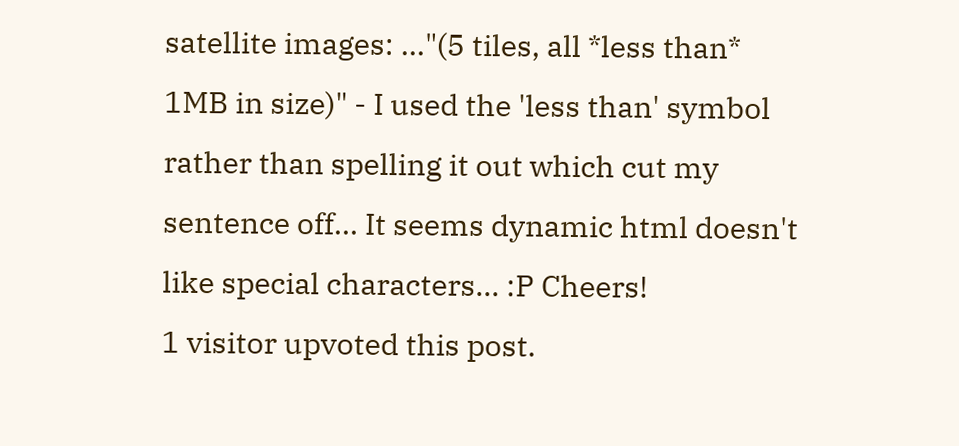satellite images: ..."(5 tiles, all *less than* 1MB in size)" - I used the 'less than' symbol rather than spelling it out which cut my sentence off... It seems dynamic html doesn't like special characters... :P Cheers!
1 visitor upvoted this post.